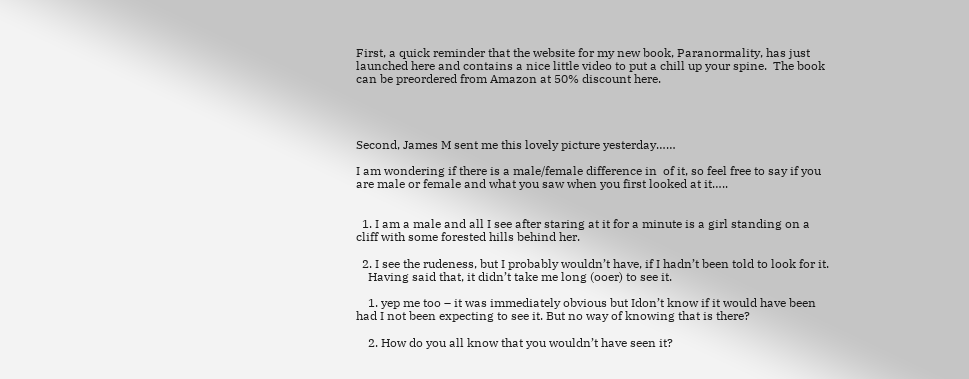First, a quick reminder that the website for my new book, Paranormality, has just launched here and contains a nice little video to put a chill up your spine.  The book can be preordered from Amazon at 50% discount here.




Second, James M sent me this lovely picture yesterday……

I am wondering if there is a male/female difference in  of it, so feel free to say if you are male or female and what you saw when you first looked at it…..


  1. I am a male and all I see after staring at it for a minute is a girl standing on a cliff with some forested hills behind her.

  2. I see the rudeness, but I probably wouldn’t have, if I hadn’t been told to look for it.
    Having said that, it didn’t take me long (ooer) to see it.

    1. yep me too – it was immediately obvious but Idon’t know if it would have been had I not been expecting to see it. But no way of knowing that is there?

    2. How do you all know that you wouldn’t have seen it?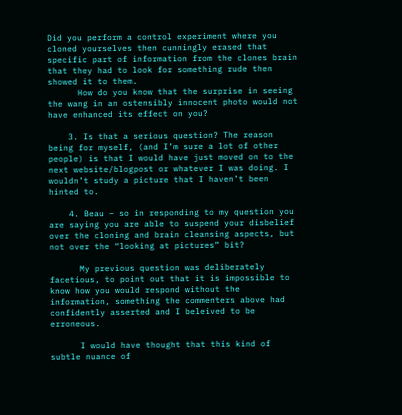Did you perform a control experiment where you cloned yourselves then cunningly erased that specific part of information from the clones brain that they had to look for something rude then showed it to them.
      How do you know that the surprise in seeing the wang in an ostensibly innocent photo would not have enhanced its effect on you?

    3. Is that a serious question? The reason being for myself, (and I’m sure a lot of other people) is that I would have just moved on to the next website/blogpost or whatever I was doing. I wouldn’t study a picture that I haven’t been hinted to.

    4. Beau – so in responding to my question you are saying you are able to suspend your disbelief over the cloning and brain cleansing aspects, but not over the “looking at pictures” bit?

      My previous question was deliberately facetious, to point out that it is impossible to know how you would respond without the information, something the commenters above had confidently asserted and I beleived to be erroneous.

      I would have thought that this kind of subtle nuance of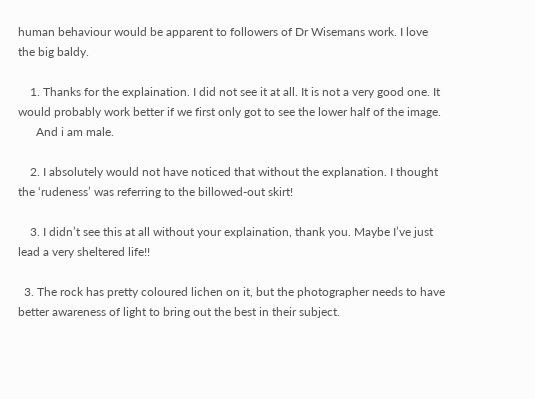human behaviour would be apparent to followers of Dr Wisemans work. I love the big baldy.

    1. Thanks for the explaination. I did not see it at all. It is not a very good one. It would probably work better if we first only got to see the lower half of the image.
      And i am male.

    2. I absolutely would not have noticed that without the explanation. I thought the ‘rudeness’ was referring to the billowed-out skirt!

    3. I didn’t see this at all without your explaination, thank you. Maybe I’ve just lead a very sheltered life!!

  3. The rock has pretty coloured lichen on it, but the photographer needs to have better awareness of light to bring out the best in their subject.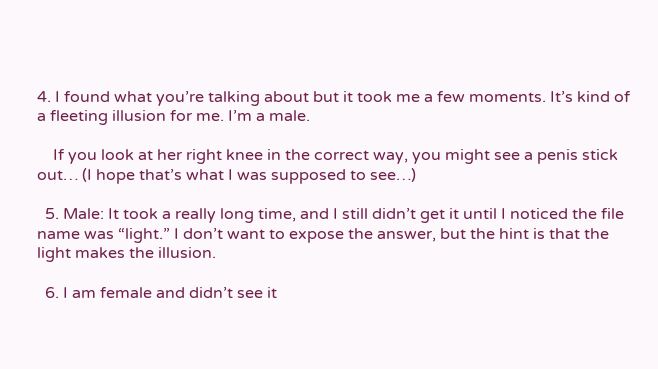4. I found what you’re talking about but it took me a few moments. It’s kind of a fleeting illusion for me. I’m a male.

    If you look at her right knee in the correct way, you might see a penis stick out… (I hope that’s what I was supposed to see…)

  5. Male: It took a really long time, and I still didn’t get it until I noticed the file name was “light.” I don’t want to expose the answer, but the hint is that the light makes the illusion.

  6. I am female and didn’t see it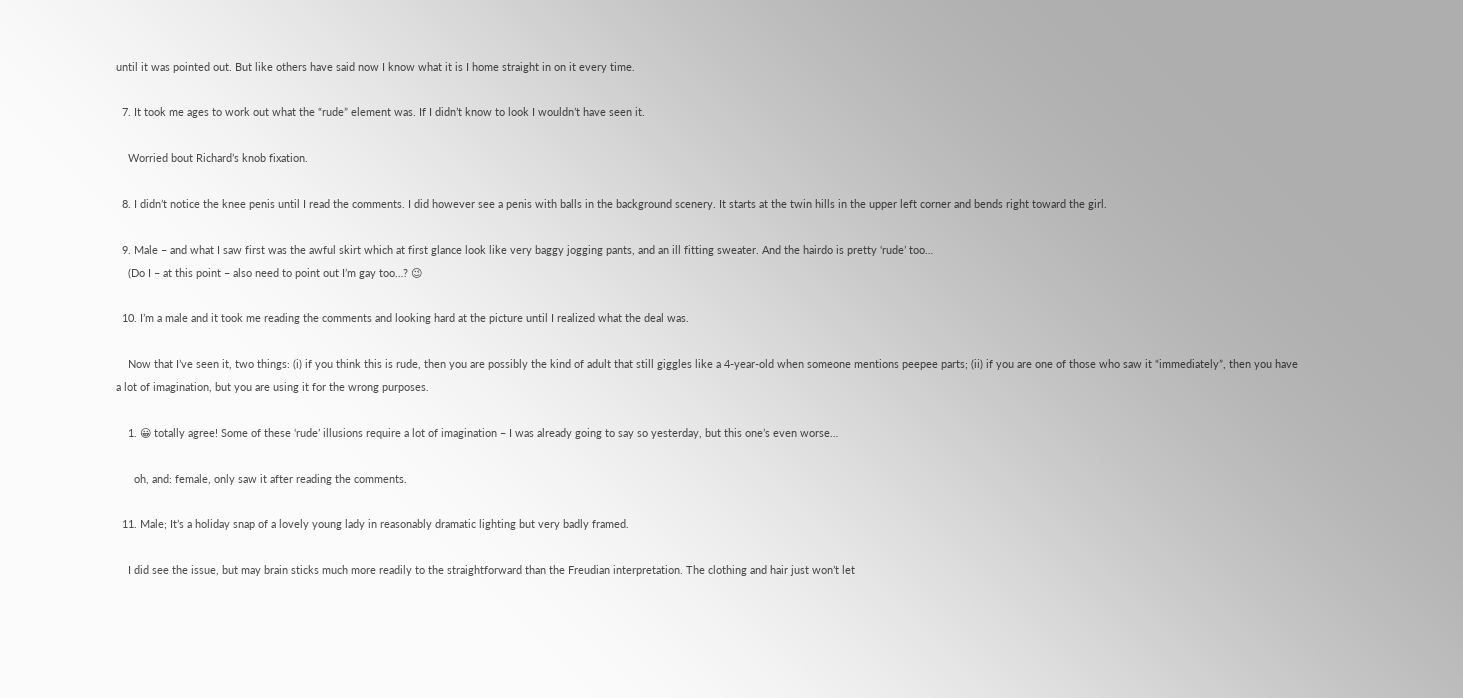until it was pointed out. But like others have said now I know what it is I home straight in on it every time.

  7. It took me ages to work out what the “rude” element was. If I didn’t know to look I wouldn’t have seen it.

    Worried bout Richard’s knob fixation.

  8. I didn’t notice the knee penis until I read the comments. I did however see a penis with balls in the background scenery. It starts at the twin hills in the upper left corner and bends right toward the girl.

  9. Male – and what I saw first was the awful skirt which at first glance look like very baggy jogging pants, and an ill fitting sweater. And the hairdo is pretty ‘rude’ too…
    (Do I – at this point – also need to point out I’m gay too…? 😉

  10. I’m a male and it took me reading the comments and looking hard at the picture until I realized what the deal was.

    Now that I’ve seen it, two things: (i) if you think this is rude, then you are possibly the kind of adult that still giggles like a 4-year-old when someone mentions peepee parts; (ii) if you are one of those who saw it “immediately”, then you have a lot of imagination, but you are using it for the wrong purposes.

    1. 😀 totally agree! Some of these ‘rude’ illusions require a lot of imagination – I was already going to say so yesterday, but this one’s even worse…

      oh, and: female, only saw it after reading the comments.

  11. Male; It’s a holiday snap of a lovely young lady in reasonably dramatic lighting but very badly framed.

    I did see the issue, but may brain sticks much more readily to the straightforward than the Freudian interpretation. The clothing and hair just won’t let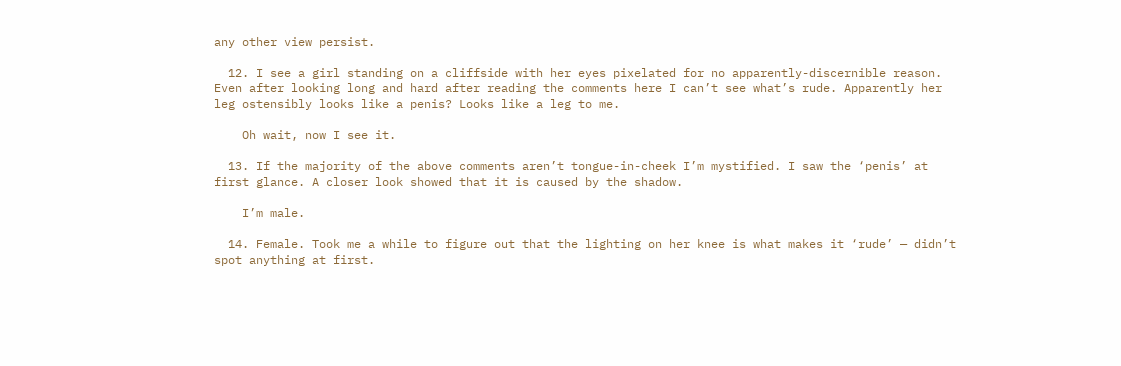any other view persist.

  12. I see a girl standing on a cliffside with her eyes pixelated for no apparently-discernible reason. Even after looking long and hard after reading the comments here I can’t see what’s rude. Apparently her leg ostensibly looks like a penis? Looks like a leg to me.

    Oh wait, now I see it.

  13. If the majority of the above comments aren’t tongue-in-cheek I’m mystified. I saw the ‘penis’ at first glance. A closer look showed that it is caused by the shadow.

    I’m male.

  14. Female. Took me a while to figure out that the lighting on her knee is what makes it ‘rude’ — didn’t spot anything at first.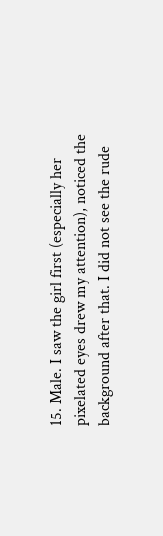15. Male. I saw the girl first (especially her pixelated eyes drew my attention), noticed the background after that. I did not see the rude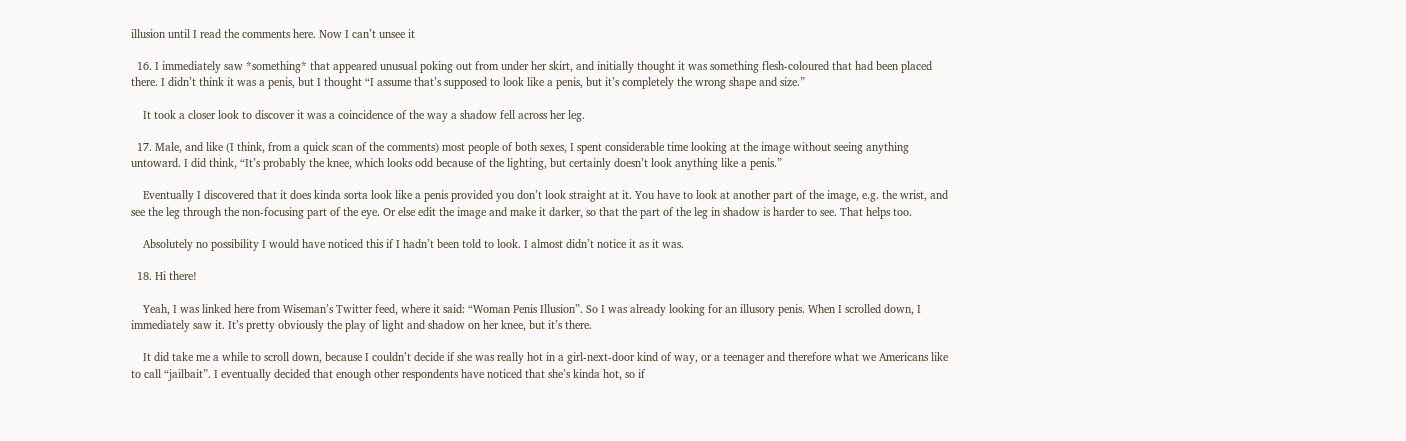illusion until I read the comments here. Now I can’t unsee it

  16. I immediately saw *something* that appeared unusual poking out from under her skirt, and initially thought it was something flesh-coloured that had been placed there. I didn’t think it was a penis, but I thought “I assume that’s supposed to look like a penis, but it’s completely the wrong shape and size.”

    It took a closer look to discover it was a coincidence of the way a shadow fell across her leg.

  17. Male, and like (I think, from a quick scan of the comments) most people of both sexes, I spent considerable time looking at the image without seeing anything untoward. I did think, “It’s probably the knee, which looks odd because of the lighting, but certainly doesn’t look anything like a penis.”

    Eventually I discovered that it does kinda sorta look like a penis provided you don’t look straight at it. You have to look at another part of the image, e.g. the wrist, and see the leg through the non-focusing part of the eye. Or else edit the image and make it darker, so that the part of the leg in shadow is harder to see. That helps too.

    Absolutely no possibility I would have noticed this if I hadn’t been told to look. I almost didn’t notice it as it was.

  18. Hi there!

    Yeah, I was linked here from Wiseman’s Twitter feed, where it said: “Woman Penis Illusion”. So I was already looking for an illusory penis. When I scrolled down, I immediately saw it. It’s pretty obviously the play of light and shadow on her knee, but it’s there.

    It did take me a while to scroll down, because I couldn’t decide if she was really hot in a girl-next-door kind of way, or a teenager and therefore what we Americans like to call “jailbait”. I eventually decided that enough other respondents have noticed that she’s kinda hot, so if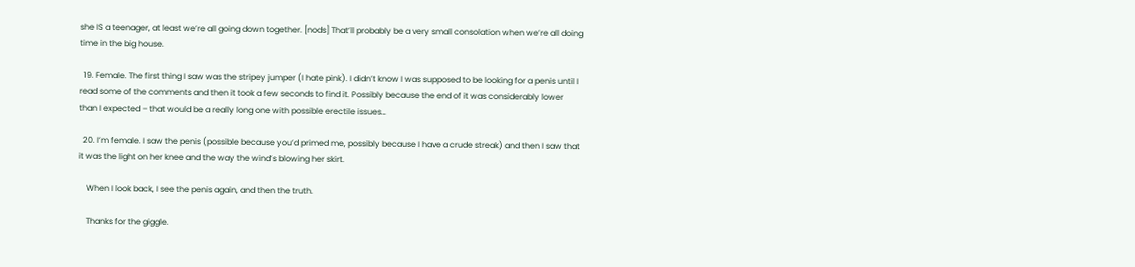she IS a teenager, at least we’re all going down together. [nods] That’ll probably be a very small consolation when we’re all doing time in the big house.

  19. Female. The first thing I saw was the stripey jumper (I hate pink). I didn’t know I was supposed to be looking for a penis until I read some of the comments and then it took a few seconds to find it. Possibly because the end of it was considerably lower than I expected – that would be a really long one with possible erectile issues…

  20. I’m female. I saw the penis (possible because you’d primed me, possibly because I have a crude streak) and then I saw that it was the light on her knee and the way the wind’s blowing her skirt.

    When I look back, I see the penis again, and then the truth.

    Thanks for the giggle.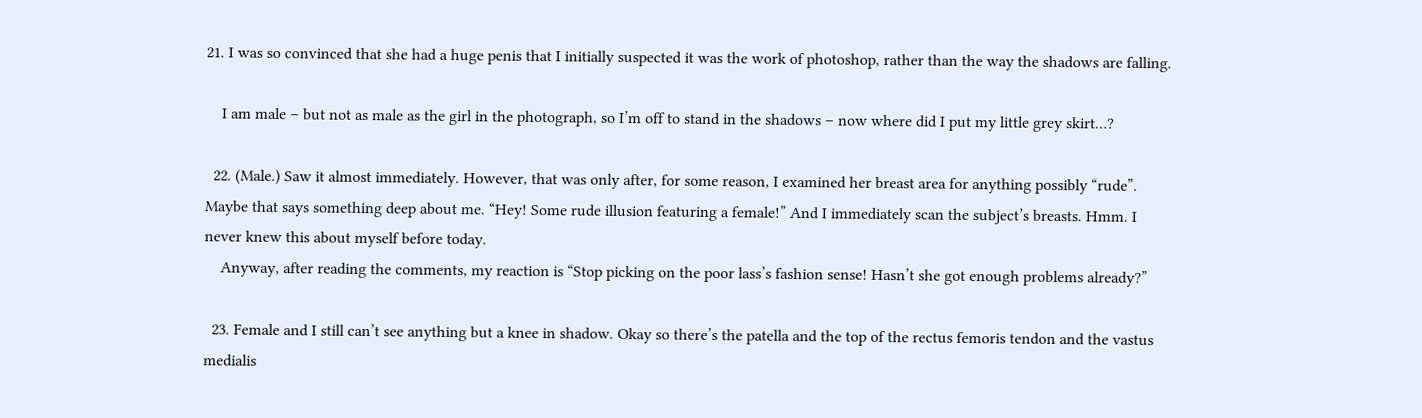21. I was so convinced that she had a huge penis that I initially suspected it was the work of photoshop, rather than the way the shadows are falling.

    I am male – but not as male as the girl in the photograph, so I’m off to stand in the shadows – now where did I put my little grey skirt…?

  22. (Male.) Saw it almost immediately. However, that was only after, for some reason, I examined her breast area for anything possibly “rude”. Maybe that says something deep about me. “Hey! Some rude illusion featuring a female!” And I immediately scan the subject’s breasts. Hmm. I never knew this about myself before today.
    Anyway, after reading the comments, my reaction is “Stop picking on the poor lass’s fashion sense! Hasn’t she got enough problems already?”

  23. Female and I still can’t see anything but a knee in shadow. Okay so there’s the patella and the top of the rectus femoris tendon and the vastus medialis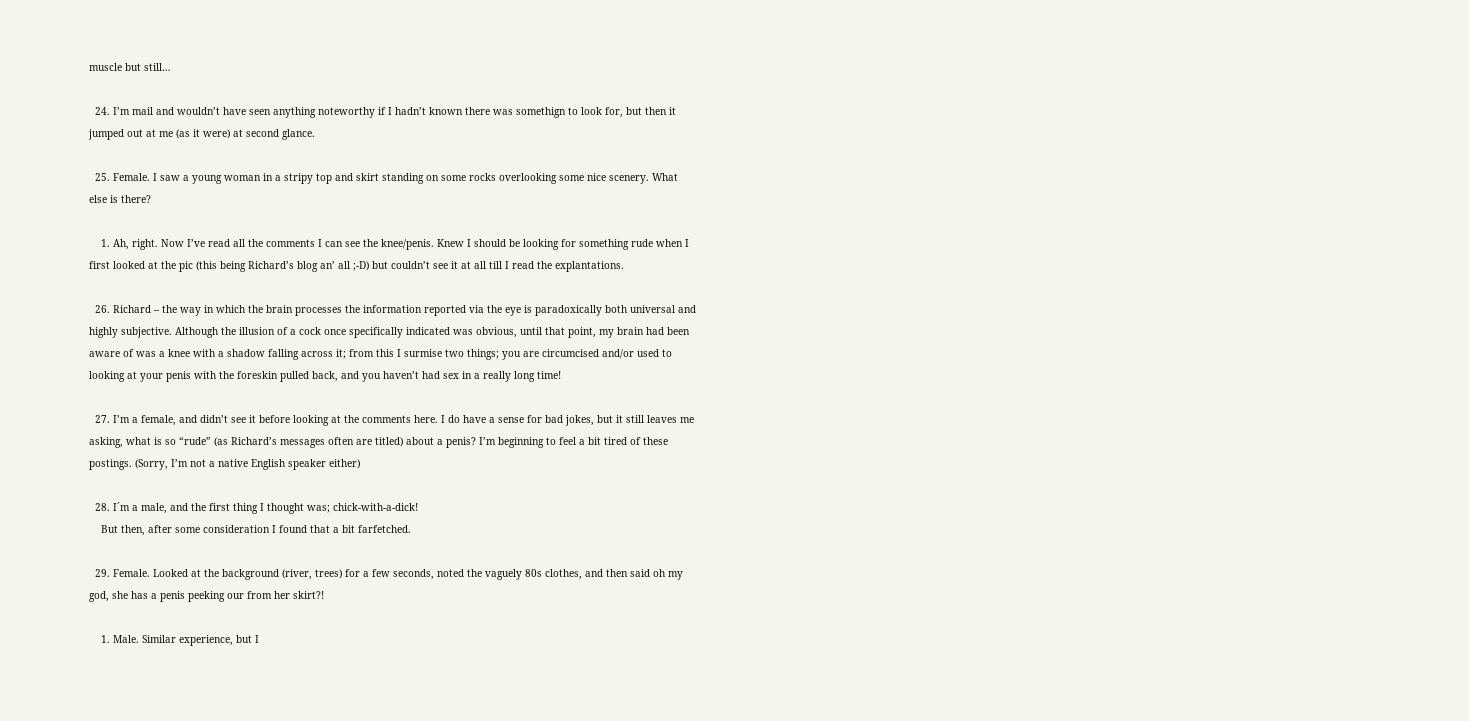muscle but still…

  24. I’m mail and wouldn’t have seen anything noteworthy if I hadn’t known there was somethign to look for, but then it jumped out at me (as it were) at second glance.

  25. Female. I saw a young woman in a stripy top and skirt standing on some rocks overlooking some nice scenery. What else is there?

    1. Ah, right. Now I’ve read all the comments I can see the knee/penis. Knew I should be looking for something rude when I first looked at the pic (this being Richard’s blog an’ all ;-D) but couldn’t see it at all till I read the explantations.

  26. Richard – the way in which the brain processes the information reported via the eye is paradoxically both universal and highly subjective. Although the illusion of a cock once specifically indicated was obvious, until that point, my brain had been aware of was a knee with a shadow falling across it; from this I surmise two things; you are circumcised and/or used to looking at your penis with the foreskin pulled back, and you haven’t had sex in a really long time!

  27. I’m a female, and didn’t see it before looking at the comments here. I do have a sense for bad jokes, but it still leaves me asking, what is so “rude” (as Richard’s messages often are titled) about a penis? I’m beginning to feel a bit tired of these postings. (Sorry, I’m not a native English speaker either)

  28. I´m a male, and the first thing I thought was; chick-with-a-dick!
    But then, after some consideration I found that a bit farfetched.

  29. Female. Looked at the background (river, trees) for a few seconds, noted the vaguely 80s clothes, and then said oh my god, she has a penis peeking our from her skirt?!

    1. Male. Similar experience, but I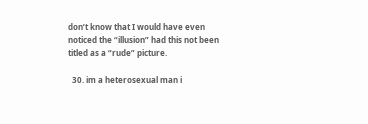don’t know that I would have even noticed the “illusion” had this not been titled as a “rude” picture.

  30. im a heterosexual man i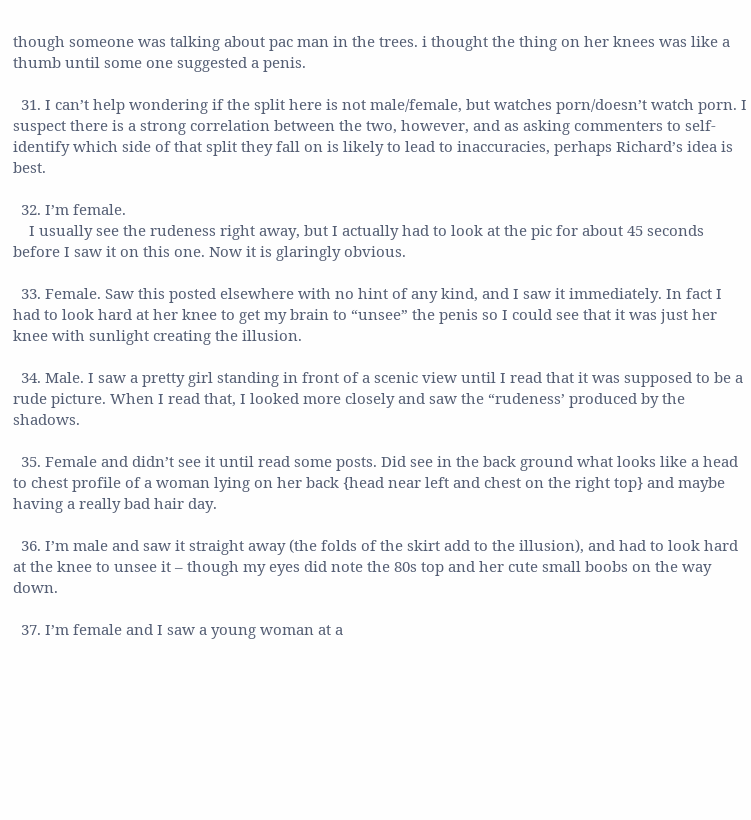though someone was talking about pac man in the trees. i thought the thing on her knees was like a thumb until some one suggested a penis.

  31. I can’t help wondering if the split here is not male/female, but watches porn/doesn’t watch porn. I suspect there is a strong correlation between the two, however, and as asking commenters to self-identify which side of that split they fall on is likely to lead to inaccuracies, perhaps Richard’s idea is best.

  32. I’m female.
    I usually see the rudeness right away, but I actually had to look at the pic for about 45 seconds before I saw it on this one. Now it is glaringly obvious.

  33. Female. Saw this posted elsewhere with no hint of any kind, and I saw it immediately. In fact I had to look hard at her knee to get my brain to “unsee” the penis so I could see that it was just her knee with sunlight creating the illusion.

  34. Male. I saw a pretty girl standing in front of a scenic view until I read that it was supposed to be a rude picture. When I read that, I looked more closely and saw the “rudeness’ produced by the shadows.

  35. Female and didn’t see it until read some posts. Did see in the back ground what looks like a head to chest profile of a woman lying on her back {head near left and chest on the right top} and maybe having a really bad hair day.

  36. I’m male and saw it straight away (the folds of the skirt add to the illusion), and had to look hard at the knee to unsee it – though my eyes did note the 80s top and her cute small boobs on the way down.

  37. I’m female and I saw a young woman at a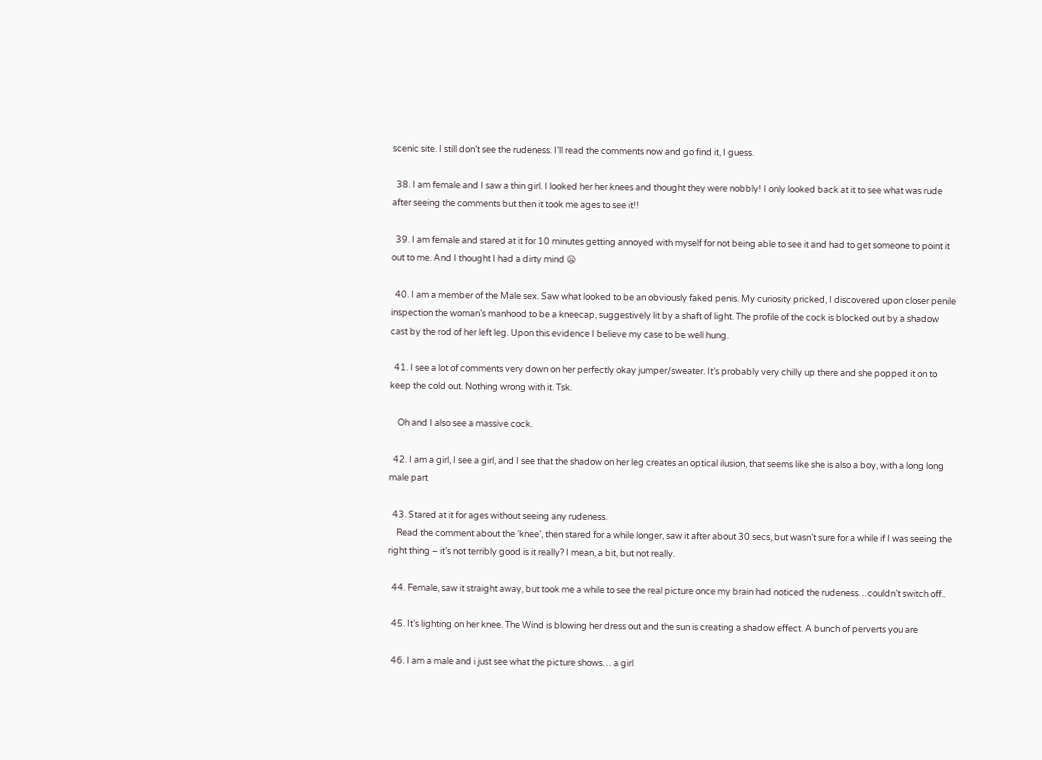scenic site. I still don’t see the rudeness. I’ll read the comments now and go find it, I guess.

  38. I am female and I saw a thin girl. I looked her her knees and thought they were nobbly! I only looked back at it to see what was rude after seeing the comments but then it took me ages to see it!!

  39. I am female and stared at it for 10 minutes getting annoyed with myself for not being able to see it and had to get someone to point it out to me. And I thought I had a dirty mind 😦

  40. I am a member of the Male sex. Saw what looked to be an obviously faked penis. My curiosity pricked, I discovered upon closer penile inspection the woman’s manhood to be a kneecap, suggestively lit by a shaft of light. The profile of the cock is blocked out by a shadow cast by the rod of her left leg. Upon this evidence I believe my case to be well hung.

  41. I see a lot of comments very down on her perfectly okay jumper/sweater. It’s probably very chilly up there and she popped it on to keep the cold out. Nothing wrong with it. Tsk.

    Oh and I also see a massive cock.

  42. I am a girl, I see a girl, and I see that the shadow on her leg creates an optical ilusion, that seems like she is also a boy, with a long long male part

  43. Stared at it for ages without seeing any rudeness.
    Read the comment about the ‘knee’, then stared for a while longer, saw it after about 30 secs, but wasn’t sure for a while if I was seeing the right thing – it’s not terribly good is it really? I mean, a bit, but not really.

  44. Female, saw it straight away, but took me a while to see the real picture once my brain had noticed the rudeness…couldn’t switch off..

  45. It’s lighting on her knee. The Wind is blowing her dress out and the sun is creating a shadow effect. A bunch of perverts you are

  46. I am a male and i just see what the picture shows… a girl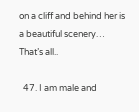on a cliff and behind her is a beautiful scenery… That’s all..

  47. I am male and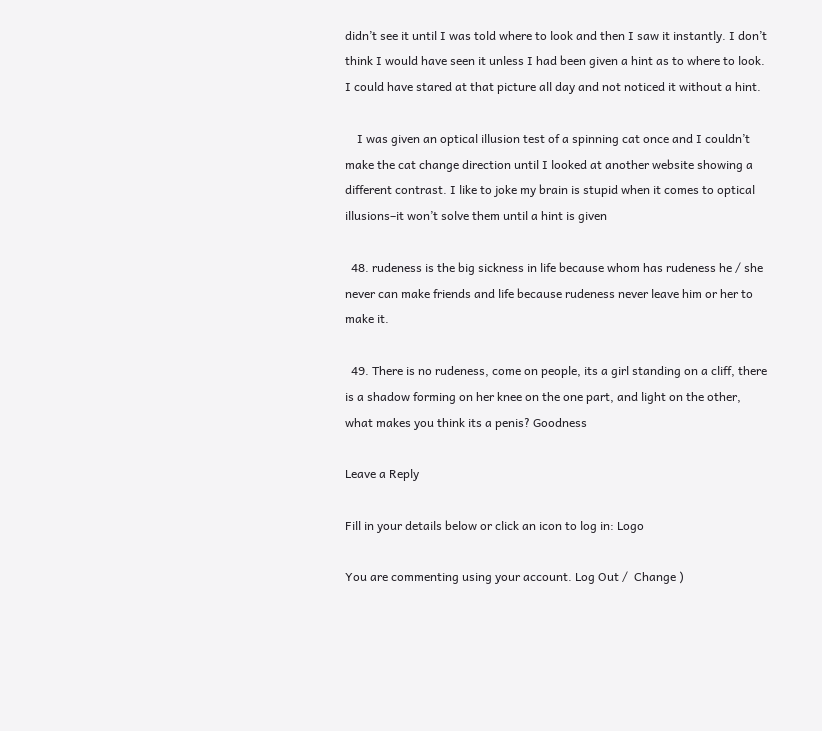didn’t see it until I was told where to look and then I saw it instantly. I don’t think I would have seen it unless I had been given a hint as to where to look. I could have stared at that picture all day and not noticed it without a hint.

    I was given an optical illusion test of a spinning cat once and I couldn’t make the cat change direction until I looked at another website showing a different contrast. I like to joke my brain is stupid when it comes to optical illusions–it won’t solve them until a hint is given

  48. rudeness is the big sickness in life because whom has rudeness he / she never can make friends and life because rudeness never leave him or her to make it.

  49. There is no rudeness, come on people, its a girl standing on a cliff, there is a shadow forming on her knee on the one part, and light on the other, what makes you think its a penis? Goodness

Leave a Reply

Fill in your details below or click an icon to log in: Logo

You are commenting using your account. Log Out /  Change )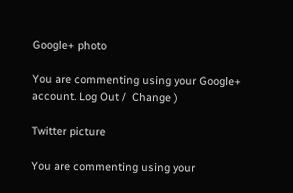Google+ photo

You are commenting using your Google+ account. Log Out /  Change )

Twitter picture

You are commenting using your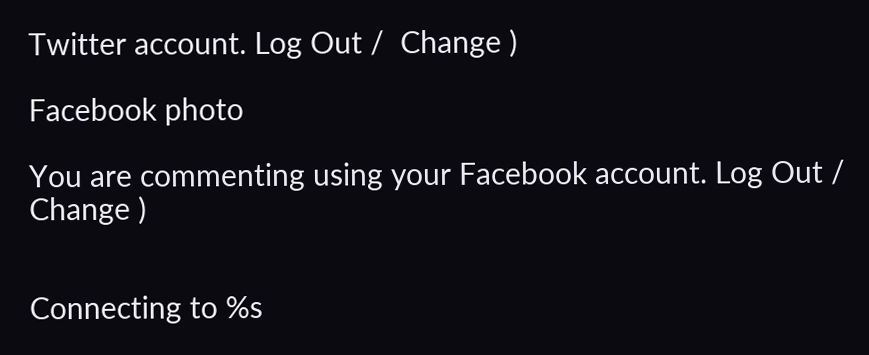Twitter account. Log Out /  Change )

Facebook photo

You are commenting using your Facebook account. Log Out /  Change )


Connecting to %s